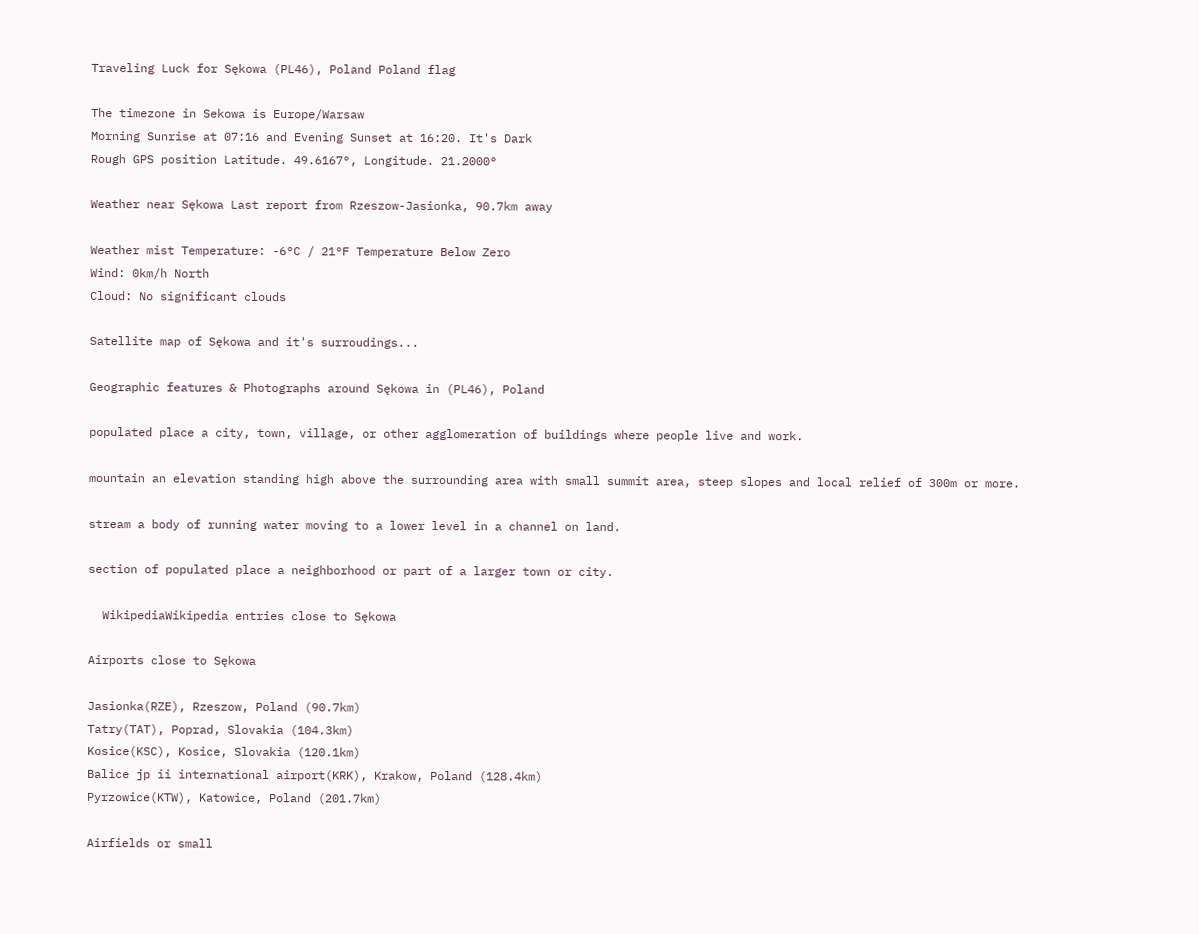Traveling Luck for Sękowa (PL46), Poland Poland flag

The timezone in Sekowa is Europe/Warsaw
Morning Sunrise at 07:16 and Evening Sunset at 16:20. It's Dark
Rough GPS position Latitude. 49.6167°, Longitude. 21.2000°

Weather near Sękowa Last report from Rzeszow-Jasionka, 90.7km away

Weather mist Temperature: -6°C / 21°F Temperature Below Zero
Wind: 0km/h North
Cloud: No significant clouds

Satellite map of Sękowa and it's surroudings...

Geographic features & Photographs around Sękowa in (PL46), Poland

populated place a city, town, village, or other agglomeration of buildings where people live and work.

mountain an elevation standing high above the surrounding area with small summit area, steep slopes and local relief of 300m or more.

stream a body of running water moving to a lower level in a channel on land.

section of populated place a neighborhood or part of a larger town or city.

  WikipediaWikipedia entries close to Sękowa

Airports close to Sękowa

Jasionka(RZE), Rzeszow, Poland (90.7km)
Tatry(TAT), Poprad, Slovakia (104.3km)
Kosice(KSC), Kosice, Slovakia (120.1km)
Balice jp ii international airport(KRK), Krakow, Poland (128.4km)
Pyrzowice(KTW), Katowice, Poland (201.7km)

Airfields or small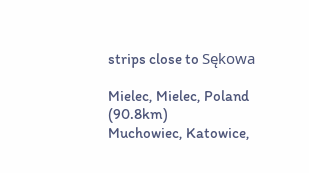strips close to Sękowa

Mielec, Mielec, Poland (90.8km)
Muchowiec, Katowice,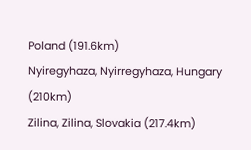Poland (191.6km)
Nyiregyhaza, Nyirregyhaza, Hungary (210km)
Zilina, Zilina, Slovakia (217.4km)